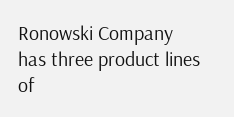Ronowski Company has three product lines of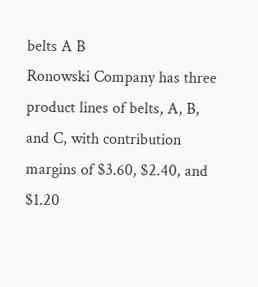belts A B
Ronowski Company has three product lines of belts, A, B, and C, with contribution margins of $3.60, $2.40, and $1.20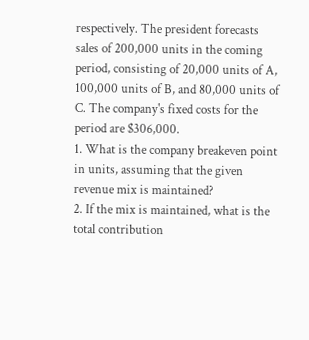respectively. The president forecasts sales of 200,000 units in the coming period, consisting of 20,000 units of A, 100,000 units of B, and 80,000 units of C. The company's fixed costs for the period are $306,000.
1. What is the company breakeven point in units, assuming that the given revenue mix is maintained?
2. If the mix is maintained, what is the total contribution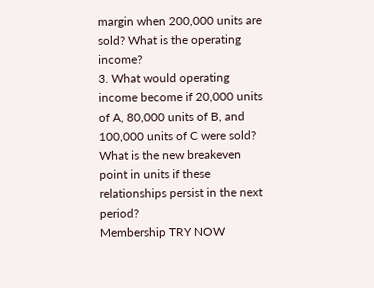margin when 200,000 units are sold? What is the operating income?
3. What would operating income become if 20,000 units of A, 80,000 units of B, and 100,000 units of C were sold? What is the new breakeven point in units if these relationships persist in the next period?
Membership TRY NOW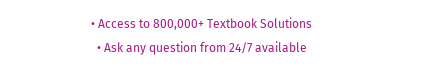• Access to 800,000+ Textbook Solutions
  • Ask any question from 24/7 available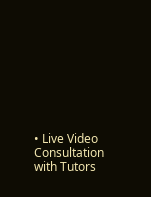• Live Video Consultation with Tutors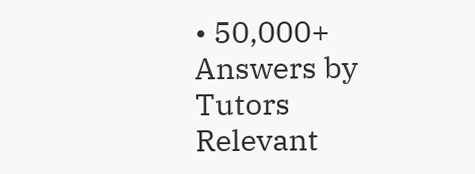• 50,000+ Answers by Tutors
Relevant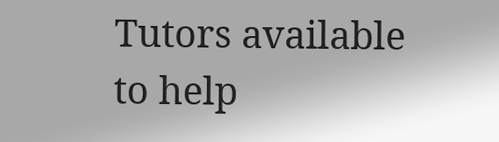Tutors available to help